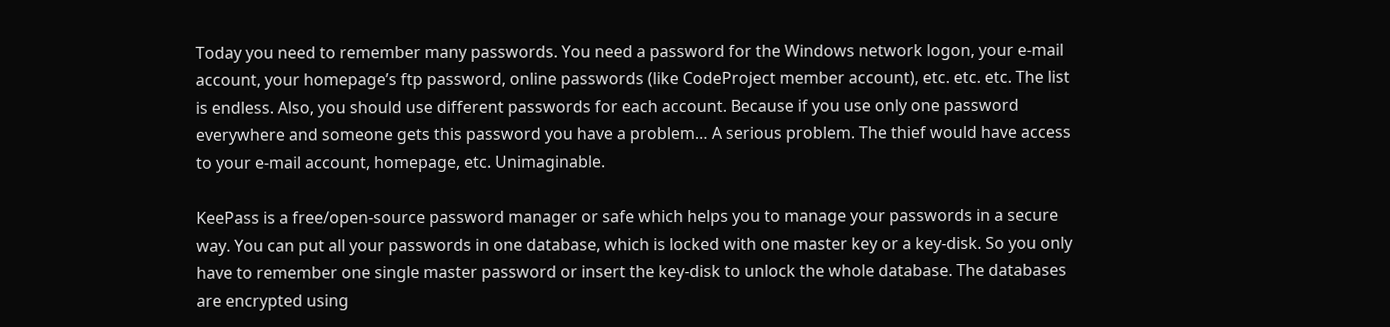Today you need to remember many passwords. You need a password for the Windows network logon, your e-mail account, your homepage’s ftp password, online passwords (like CodeProject member account), etc. etc. etc. The list is endless. Also, you should use different passwords for each account. Because if you use only one password everywhere and someone gets this password you have a problem… A serious problem. The thief would have access to your e-mail account, homepage, etc. Unimaginable.

KeePass is a free/open-source password manager or safe which helps you to manage your passwords in a secure way. You can put all your passwords in one database, which is locked with one master key or a key-disk. So you only have to remember one single master password or insert the key-disk to unlock the whole database. The databases are encrypted using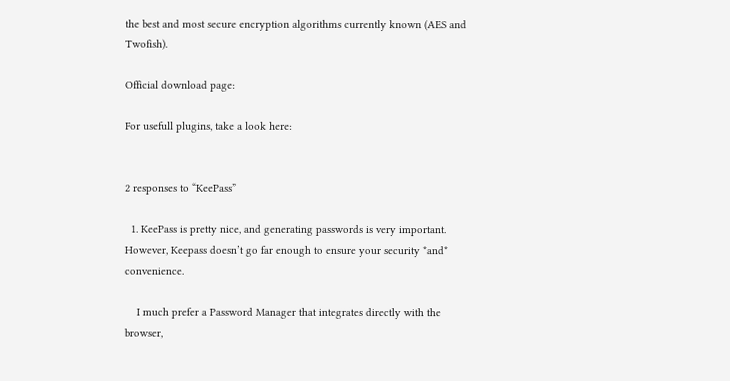the best and most secure encryption algorithms currently known (AES and Twofish).

Official download page:

For usefull plugins, take a look here:


2 responses to “KeePass”

  1. KeePass is pretty nice, and generating passwords is very important. However, Keepass doesn’t go far enough to ensure your security *and* convenience.

    I much prefer a Password Manager that integrates directly with the browser,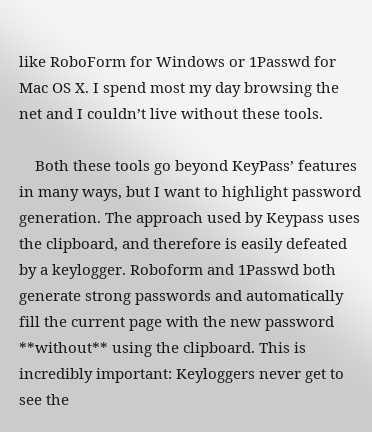like RoboForm for Windows or 1Passwd for Mac OS X. I spend most my day browsing the net and I couldn’t live without these tools.

    Both these tools go beyond KeyPass’ features in many ways, but I want to highlight password generation. The approach used by Keypass uses the clipboard, and therefore is easily defeated by a keylogger. Roboform and 1Passwd both generate strong passwords and automatically fill the current page with the new password **without** using the clipboard. This is incredibly important: Keyloggers never get to see the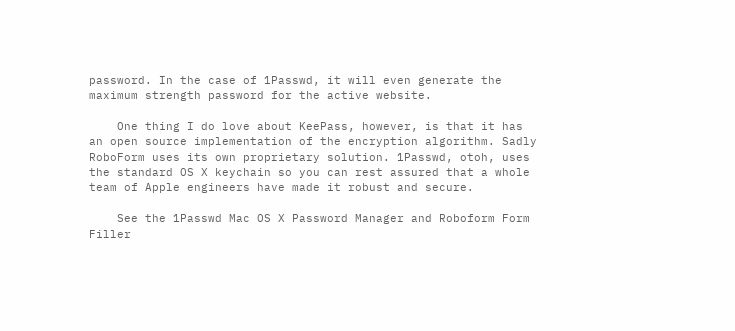password. In the case of 1Passwd, it will even generate the maximum strength password for the active website.

    One thing I do love about KeePass, however, is that it has an open source implementation of the encryption algorithm. Sadly RoboForm uses its own proprietary solution. 1Passwd, otoh, uses the standard OS X keychain so you can rest assured that a whole team of Apple engineers have made it robust and secure.

    See the 1Passwd Mac OS X Password Manager and Roboform Form Filler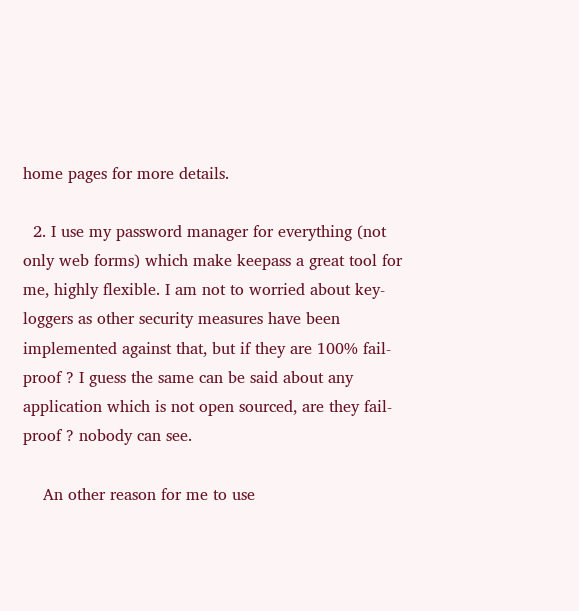home pages for more details.

  2. I use my password manager for everything (not only web forms) which make keepass a great tool for me, highly flexible. I am not to worried about key-loggers as other security measures have been implemented against that, but if they are 100% fail-proof ? I guess the same can be said about any application which is not open sourced, are they fail-proof ? nobody can see.

    An other reason for me to use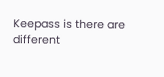Keepass is there are different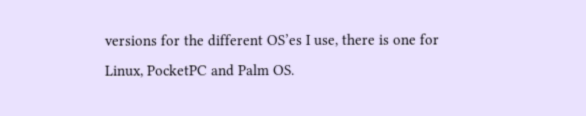versions for the different OS’es I use, there is one for Linux, PocketPC and Palm OS.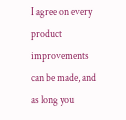I agree on every product improvements can be made, and as long you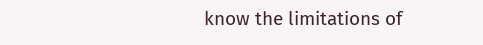know the limitations of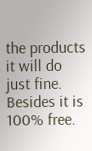the products it will do just fine. Besides it is 100% free.